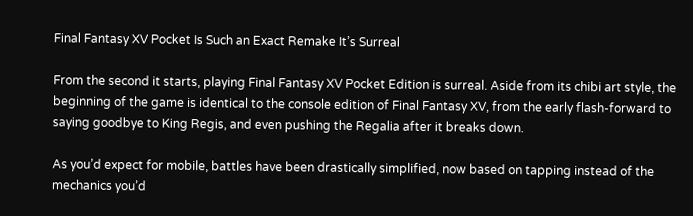Final Fantasy XV Pocket Is Such an Exact Remake It’s Surreal

From the second it starts, playing Final Fantasy XV Pocket Edition is surreal. Aside from its chibi art style, the beginning of the game is identical to the console edition of Final Fantasy XV, from the early flash-forward to saying goodbye to King Regis, and even pushing the Regalia after it breaks down.

As you’d expect for mobile, battles have been drastically simplified, now based on tapping instead of the mechanics you’d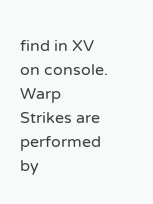find in XV on console. Warp Strikes are performed by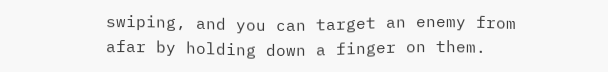swiping, and you can target an enemy from afar by holding down a finger on them.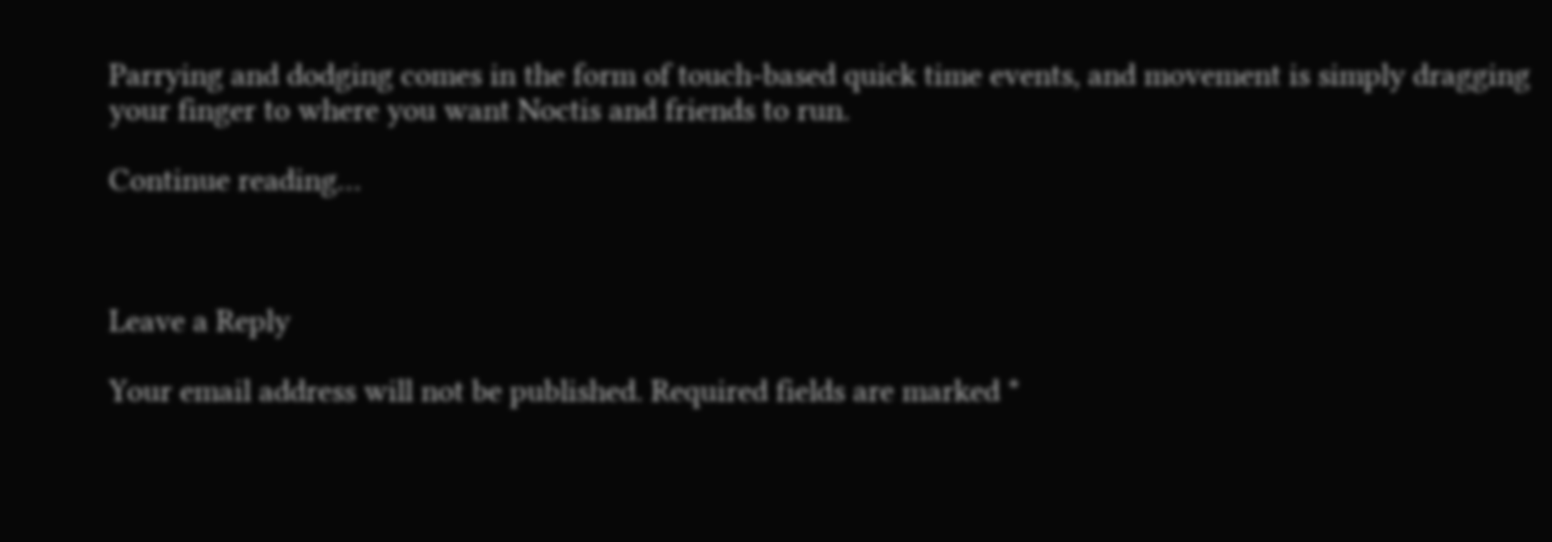Parrying and dodging comes in the form of touch-based quick time events, and movement is simply dragging your finger to where you want Noctis and friends to run.

Continue reading…



Leave a Reply

Your email address will not be published. Required fields are marked *